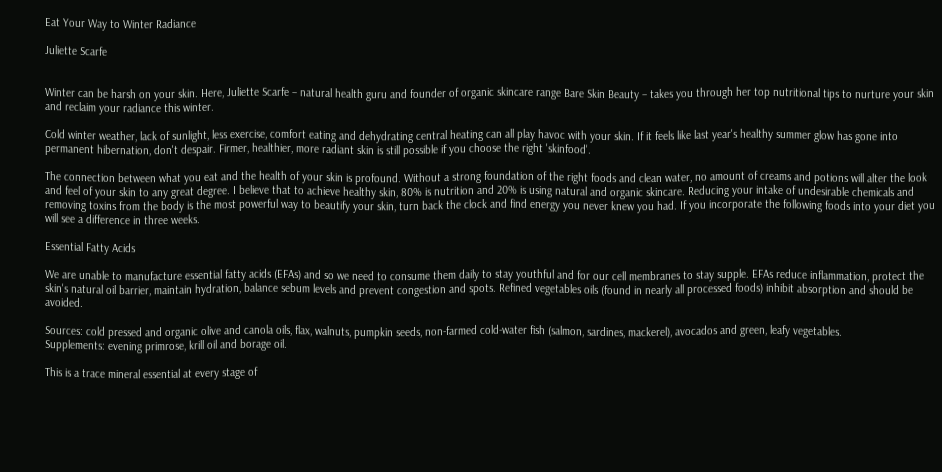Eat Your Way to Winter Radiance

Juliette Scarfe


Winter can be harsh on your skin. Here, Juliette Scarfe – natural health guru and founder of organic skincare range Bare Skin Beauty – takes you through her top nutritional tips to nurture your skin and reclaim your radiance this winter.

Cold winter weather, lack of sunlight, less exercise, comfort eating and dehydrating central heating can all play havoc with your skin. If it feels like last year's healthy summer glow has gone into permanent hibernation, don't despair. Firmer, healthier, more radiant skin is still possible if you choose the right 'skinfood'.

The connection between what you eat and the health of your skin is profound. Without a strong foundation of the right foods and clean water, no amount of creams and potions will alter the look and feel of your skin to any great degree. I believe that to achieve healthy skin, 80% is nutrition and 20% is using natural and organic skincare. Reducing your intake of undesirable chemicals and removing toxins from the body is the most powerful way to beautify your skin, turn back the clock and find energy you never knew you had. If you incorporate the following foods into your diet you will see a difference in three weeks.

Essential Fatty Acids

We are unable to manufacture essential fatty acids (EFAs) and so we need to consume them daily to stay youthful and for our cell membranes to stay supple. EFAs reduce inflammation, protect the skin's natural oil barrier, maintain hydration, balance sebum levels and prevent congestion and spots. Refined vegetables oils (found in nearly all processed foods) inhibit absorption and should be avoided.

Sources: cold pressed and organic olive and canola oils, flax, walnuts, pumpkin seeds, non-farmed cold-water fish (salmon, sardines, mackerel), avocados and green, leafy vegetables.
Supplements: evening primrose, krill oil and borage oil.

This is a trace mineral essential at every stage of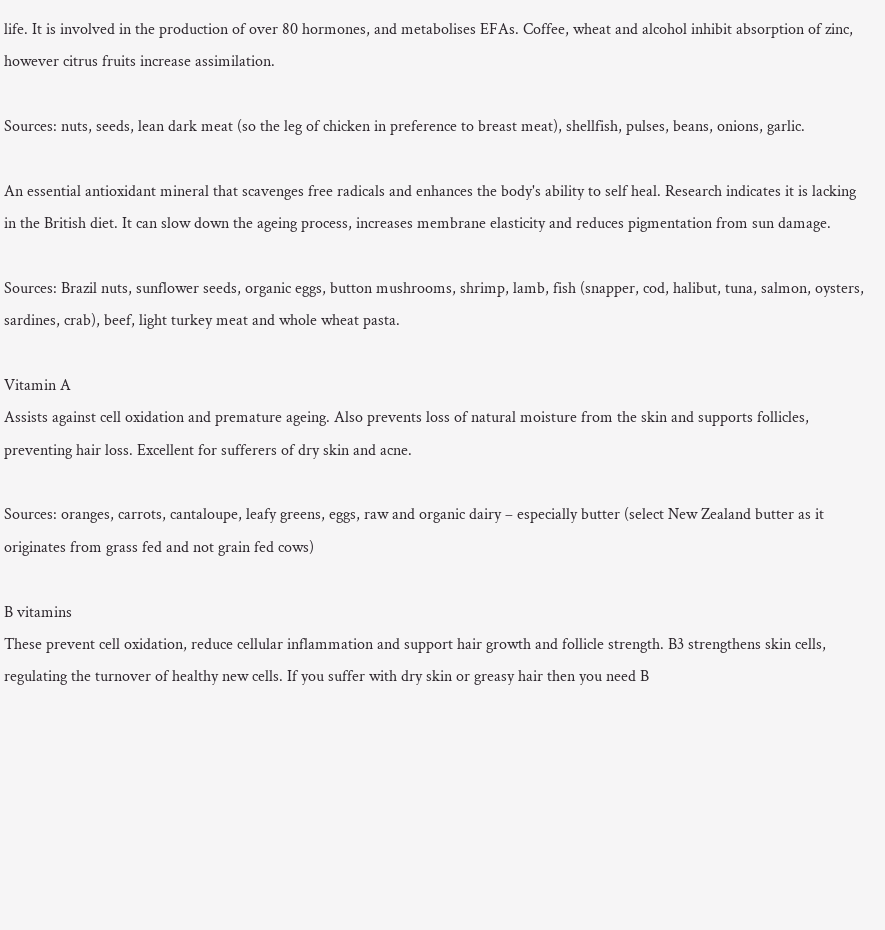life. It is involved in the production of over 80 hormones, and metabolises EFAs. Coffee, wheat and alcohol inhibit absorption of zinc, however citrus fruits increase assimilation.

Sources: nuts, seeds, lean dark meat (so the leg of chicken in preference to breast meat), shellfish, pulses, beans, onions, garlic.

An essential antioxidant mineral that scavenges free radicals and enhances the body's ability to self heal. Research indicates it is lacking in the British diet. It can slow down the ageing process, increases membrane elasticity and reduces pigmentation from sun damage.

Sources: Brazil nuts, sunflower seeds, organic eggs, button mushrooms, shrimp, lamb, fish (snapper, cod, halibut, tuna, salmon, oysters, sardines, crab), beef, light turkey meat and whole wheat pasta.

Vitamin A
Assists against cell oxidation and premature ageing. Also prevents loss of natural moisture from the skin and supports follicles, preventing hair loss. Excellent for sufferers of dry skin and acne.

Sources: oranges, carrots, cantaloupe, leafy greens, eggs, raw and organic dairy – especially butter (select New Zealand butter as it originates from grass fed and not grain fed cows)

B vitamins
These prevent cell oxidation, reduce cellular inflammation and support hair growth and follicle strength. B3 strengthens skin cells, regulating the turnover of healthy new cells. If you suffer with dry skin or greasy hair then you need B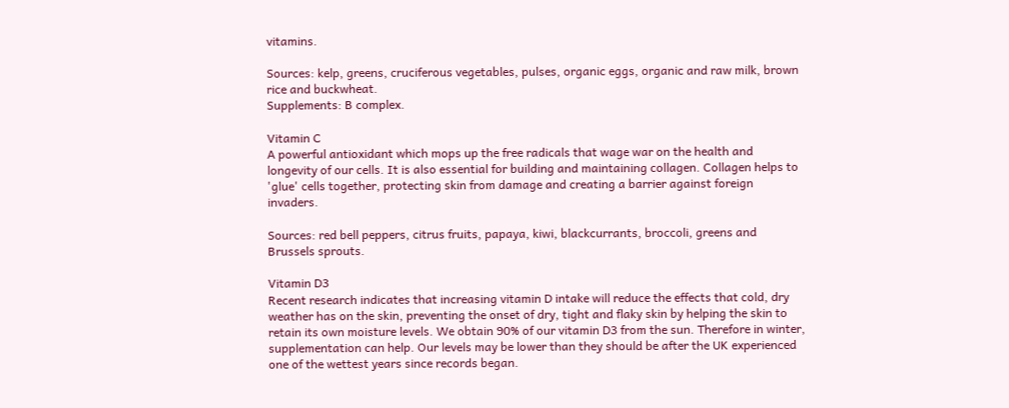vitamins.

Sources: kelp, greens, cruciferous vegetables, pulses, organic eggs, organic and raw milk, brown rice and buckwheat.
Supplements: B complex.

Vitamin C
A powerful antioxidant which mops up the free radicals that wage war on the health and longevity of our cells. It is also essential for building and maintaining collagen. Collagen helps to 'glue' cells together, protecting skin from damage and creating a barrier against foreign invaders.

Sources: red bell peppers, citrus fruits, papaya, kiwi, blackcurrants, broccoli, greens and Brussels sprouts.

Vitamin D3
Recent research indicates that increasing vitamin D intake will reduce the effects that cold, dry weather has on the skin, preventing the onset of dry, tight and flaky skin by helping the skin to retain its own moisture levels. We obtain 90% of our vitamin D3 from the sun. Therefore in winter, supplementation can help. Our levels may be lower than they should be after the UK experienced one of the wettest years since records began.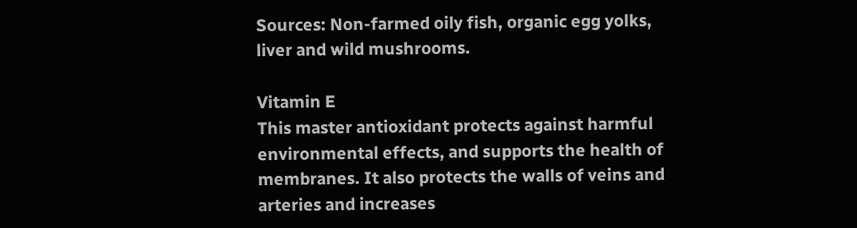Sources: Non-farmed oily fish, organic egg yolks, liver and wild mushrooms.

Vitamin E
This master antioxidant protects against harmful environmental effects, and supports the health of membranes. It also protects the walls of veins and arteries and increases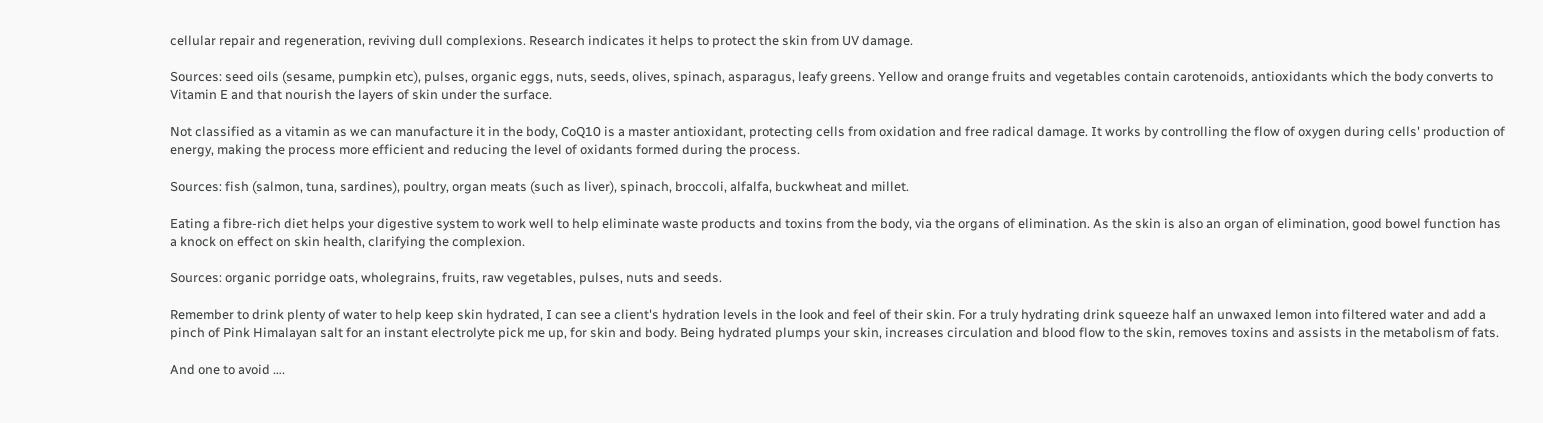cellular repair and regeneration, reviving dull complexions. Research indicates it helps to protect the skin from UV damage.

Sources: seed oils (sesame, pumpkin etc), pulses, organic eggs, nuts, seeds, olives, spinach, asparagus, leafy greens. Yellow and orange fruits and vegetables contain carotenoids, antioxidants which the body converts to Vitamin E and that nourish the layers of skin under the surface.

Not classified as a vitamin as we can manufacture it in the body, CoQ10 is a master antioxidant, protecting cells from oxidation and free radical damage. It works by controlling the flow of oxygen during cells' production of energy, making the process more efficient and reducing the level of oxidants formed during the process.

Sources: fish (salmon, tuna, sardines), poultry, organ meats (such as liver), spinach, broccoli, alfalfa, buckwheat and millet.

Eating a fibre-rich diet helps your digestive system to work well to help eliminate waste products and toxins from the body, via the organs of elimination. As the skin is also an organ of elimination, good bowel function has a knock on effect on skin health, clarifying the complexion.

Sources: organic porridge oats, wholegrains, fruits, raw vegetables, pulses, nuts and seeds.

Remember to drink plenty of water to help keep skin hydrated, I can see a client's hydration levels in the look and feel of their skin. For a truly hydrating drink squeeze half an unwaxed lemon into filtered water and add a pinch of Pink Himalayan salt for an instant electrolyte pick me up, for skin and body. Being hydrated plumps your skin, increases circulation and blood flow to the skin, removes toxins and assists in the metabolism of fats.

And one to avoid ….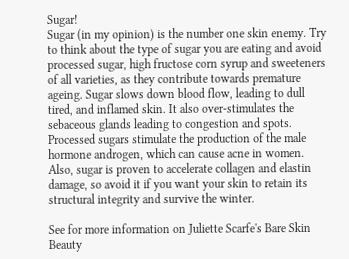Sugar!
Sugar (in my opinion) is the number one skin enemy. Try to think about the type of sugar you are eating and avoid processed sugar, high fructose corn syrup and sweeteners of all varieties, as they contribute towards premature ageing. Sugar slows down blood flow, leading to dull tired, and inflamed skin. It also over-stimulates the sebaceous glands leading to congestion and spots. Processed sugars stimulate the production of the male hormone androgen, which can cause acne in women. Also, sugar is proven to accelerate collagen and elastin damage, so avoid it if you want your skin to retain its structural integrity and survive the winter.

See for more information on Juliette Scarfe's Bare Skin Beauty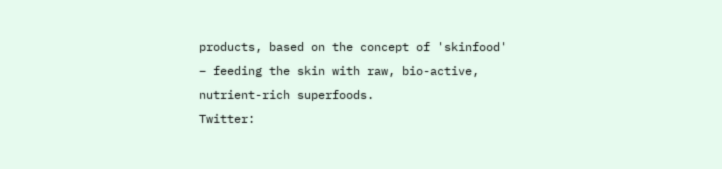products, based on the concept of 'skinfood' – feeding the skin with raw, bio-active, nutrient-rich superfoods.
Twitter: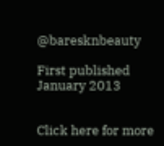@baresknbeauty

First published January 2013


Click here for more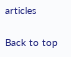articles

Back to top